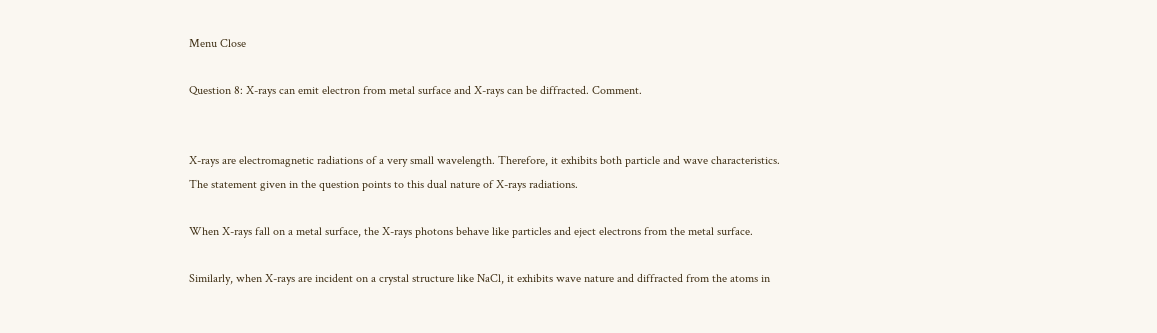Menu Close

Question 8: X-rays can emit electron from metal surface and X-rays can be diffracted. Comment.


X-rays are electromagnetic radiations of a very small wavelength. Therefore, it exhibits both particle and wave characteristics. The statement given in the question points to this dual nature of X-rays radiations.

When X-rays fall on a metal surface, the X-rays photons behave like particles and eject electrons from the metal surface.

Similarly, when X-rays are incident on a crystal structure like NaCl, it exhibits wave nature and diffracted from the atoms in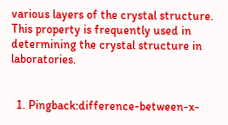various layers of the crystal structure. This property is frequently used in determining the crystal structure in laboratories.


  1. Pingback:difference-between-x-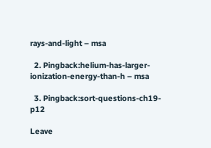rays-and-light – msa

  2. Pingback:helium-has-larger-ionization-energy-than-h – msa

  3. Pingback:sort-questions-ch19-p12

Leave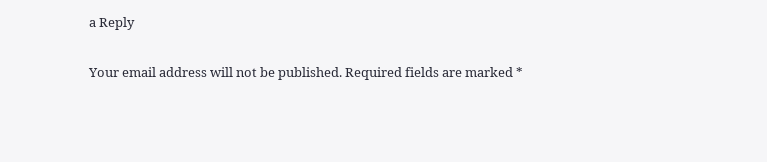a Reply

Your email address will not be published. Required fields are marked *